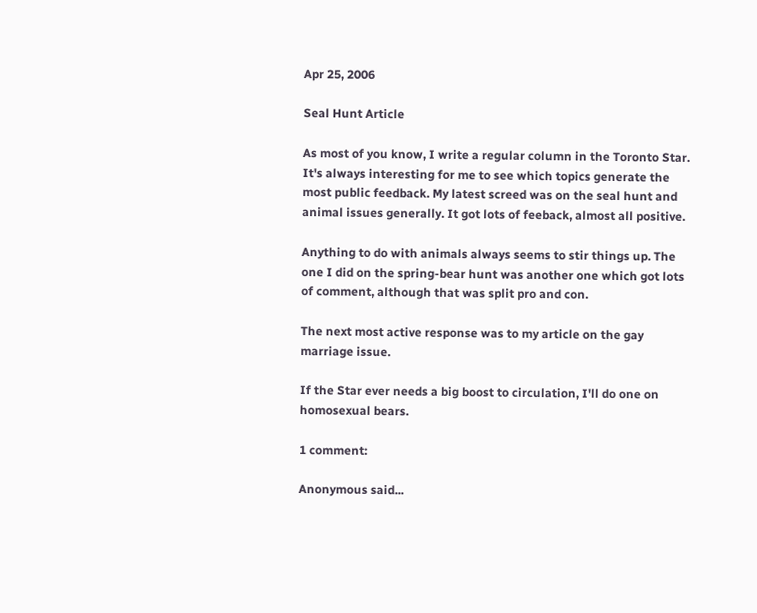Apr 25, 2006

Seal Hunt Article

As most of you know, I write a regular column in the Toronto Star. It's always interesting for me to see which topics generate the most public feedback. My latest screed was on the seal hunt and animal issues generally. It got lots of feeback, almost all positive.

Anything to do with animals always seems to stir things up. The one I did on the spring-bear hunt was another one which got lots of comment, although that was split pro and con.

The next most active response was to my article on the gay marriage issue.

If the Star ever needs a big boost to circulation, I'll do one on homosexual bears.

1 comment:

Anonymous said...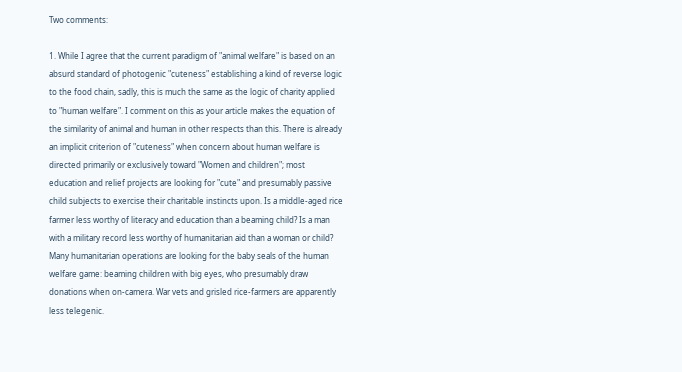Two comments:

1. While I agree that the current paradigm of "animal welfare" is based on an absurd standard of photogenic "cuteness" establishing a kind of reverse logic to the food chain, sadly, this is much the same as the logic of charity applied to "human welfare". I comment on this as your article makes the equation of the similarity of animal and human in other respects than this. There is already an implicit criterion of "cuteness" when concern about human welfare is directed primarily or exclusively toward "Women and children"; most education and relief projects are looking for "cute" and presumably passive child subjects to exercise their charitable instincts upon. Is a middle-aged rice farmer less worthy of literacy and education than a beaming child? Is a man with a military record less worthy of humanitarian aid than a woman or child? Many humanitarian operations are looking for the baby seals of the human welfare game: beaming children with big eyes, who presumably draw donations when on-camera. War vets and grisled rice-farmers are apparently less telegenic.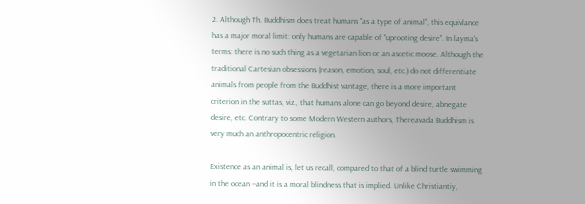2. Although Th. Buddhism does treat humans "as a type of animal", this equivlance has a major moral limit: only humans are capable of "uprooting desire". In layma's terms: there is no such thing as a vegetarian lion or an ascetic moose. Although the traditional Cartesian obsessions (reason, emotion, soul, etc.) do not differentiate animals from people from the Buddhist vantage, there is a more important criterion in the suttas, viz., that humans alone can go beyond desire, abnegate desire, etc. Contrary to some Modern Western authors, Thereavada Buddhism is very much an anthropocentric religion.

Existence as an animal is, let us recall, compared to that of a blind turtle swimming in the ocean --and it is a moral blindness that is implied. Unlike Christiantiy,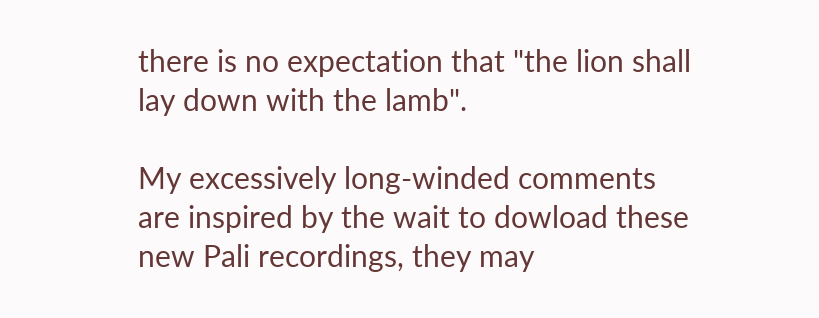there is no expectation that "the lion shall lay down with the lamb".

My excessively long-winded comments are inspired by the wait to dowload these new Pali recordings, they may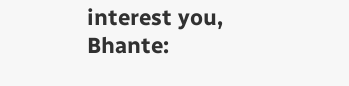interest you, Bhante: